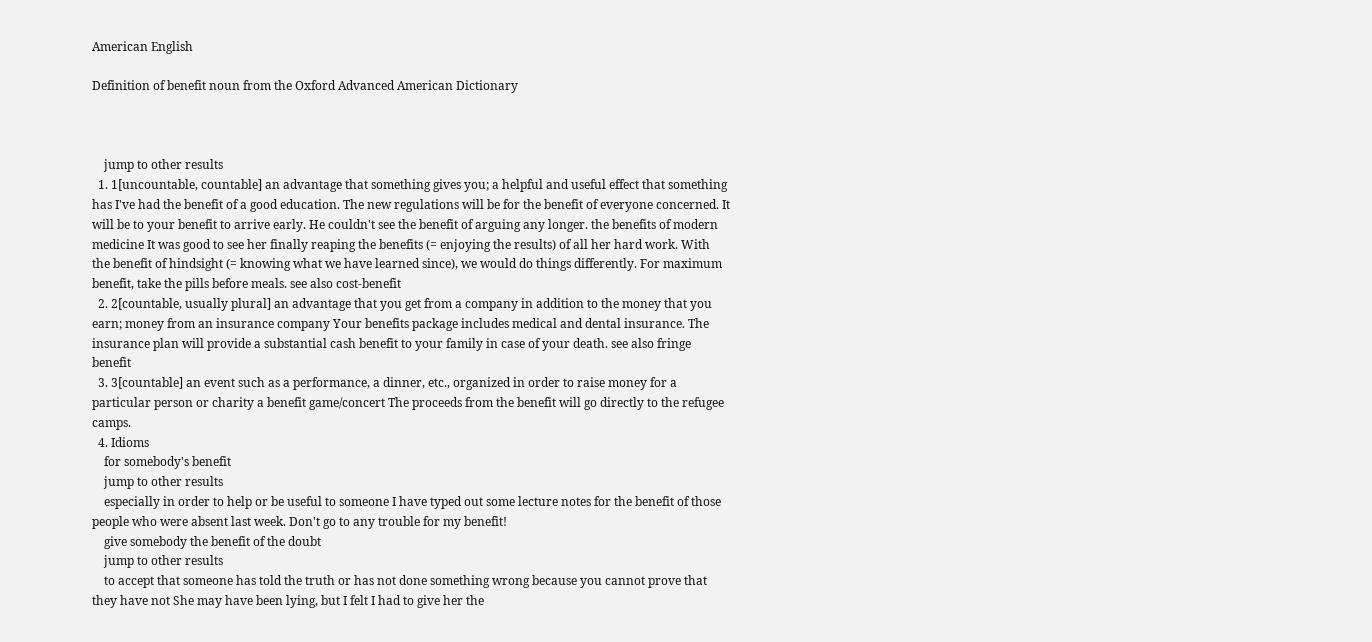American English

Definition of benefit noun from the Oxford Advanced American Dictionary



    jump to other results
  1. 1[uncountable, countable] an advantage that something gives you; a helpful and useful effect that something has I've had the benefit of a good education. The new regulations will be for the benefit of everyone concerned. It will be to your benefit to arrive early. He couldn't see the benefit of arguing any longer. the benefits of modern medicine It was good to see her finally reaping the benefits (= enjoying the results) of all her hard work. With the benefit of hindsight (= knowing what we have learned since), we would do things differently. For maximum benefit, take the pills before meals. see also cost-benefit
  2. 2[countable, usually plural] an advantage that you get from a company in addition to the money that you earn; money from an insurance company Your benefits package includes medical and dental insurance. The insurance plan will provide a substantial cash benefit to your family in case of your death. see also fringe benefit
  3. 3[countable] an event such as a performance, a dinner, etc., organized in order to raise money for a particular person or charity a benefit game/concert The proceeds from the benefit will go directly to the refugee camps.
  4. Idioms
    for somebody's benefit
    jump to other results
    especially in order to help or be useful to someone I have typed out some lecture notes for the benefit of those people who were absent last week. Don't go to any trouble for my benefit!
    give somebody the benefit of the doubt
    jump to other results
    to accept that someone has told the truth or has not done something wrong because you cannot prove that they have not She may have been lying, but I felt I had to give her the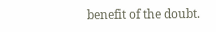benefit of the doubt.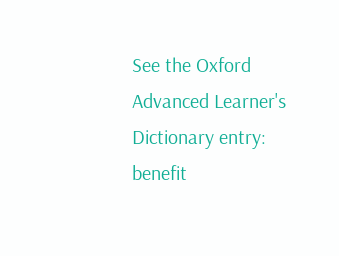See the Oxford Advanced Learner's Dictionary entry: benefit